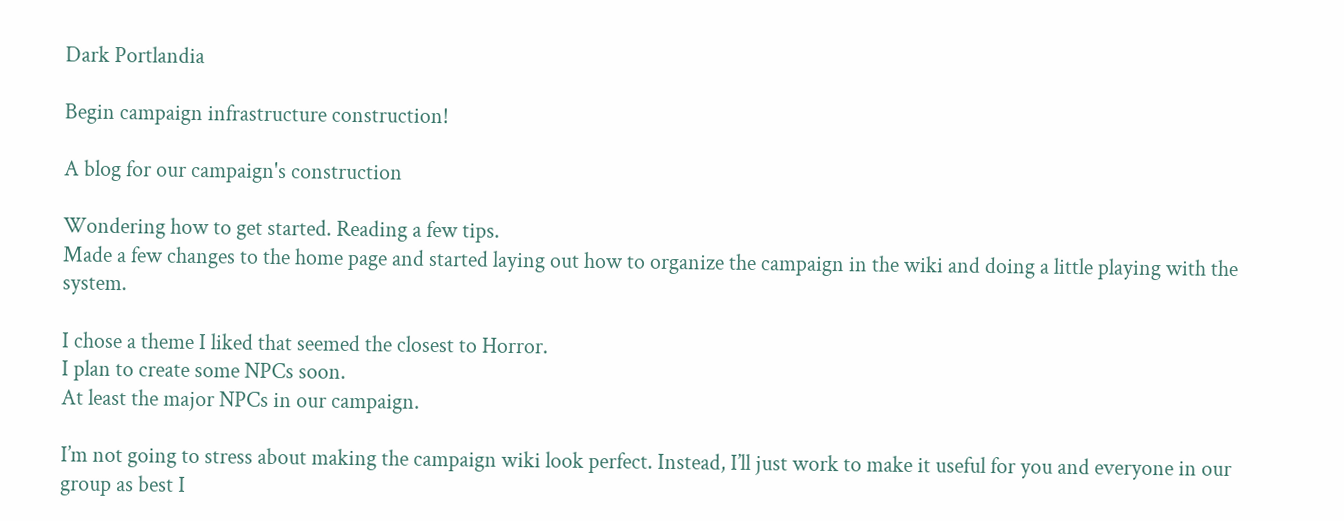Dark Portlandia

Begin campaign infrastructure construction!

A blog for our campaign's construction

Wondering how to get started. Reading a few tips.
Made a few changes to the home page and started laying out how to organize the campaign in the wiki and doing a little playing with the system.

I chose a theme I liked that seemed the closest to Horror.
I plan to create some NPCs soon.
At least the major NPCs in our campaign.

I’m not going to stress about making the campaign wiki look perfect. Instead, I’ll just work to make it useful for you and everyone in our group as best I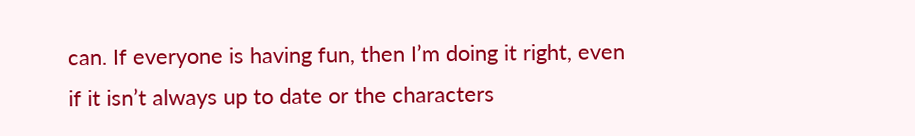can. If everyone is having fun, then I’m doing it right, even if it isn’t always up to date or the characters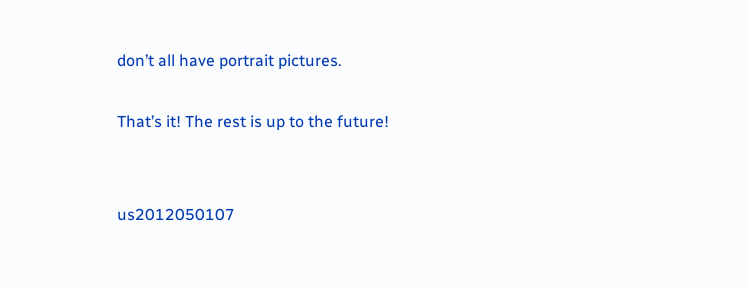don’t all have portrait pictures.

That’s it! The rest is up to the future!


us2012050107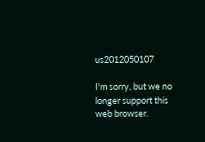us2012050107

I'm sorry, but we no longer support this web browser.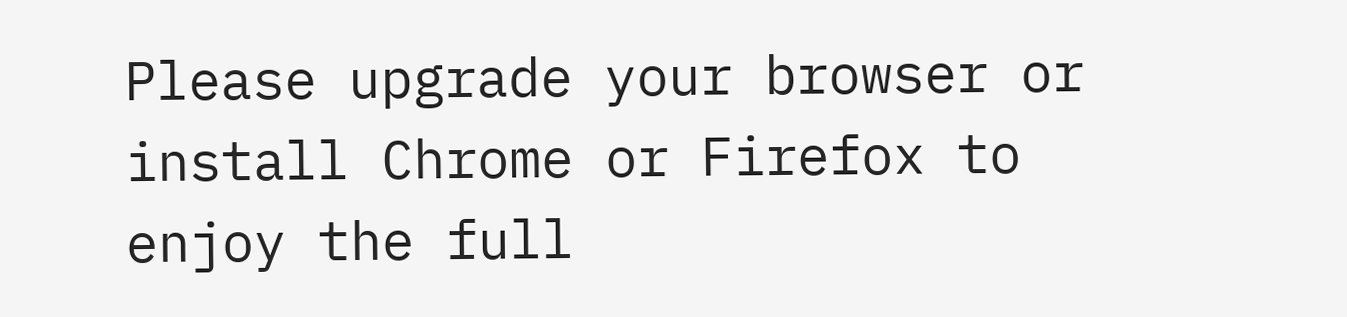Please upgrade your browser or install Chrome or Firefox to enjoy the full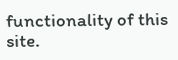functionality of this site.